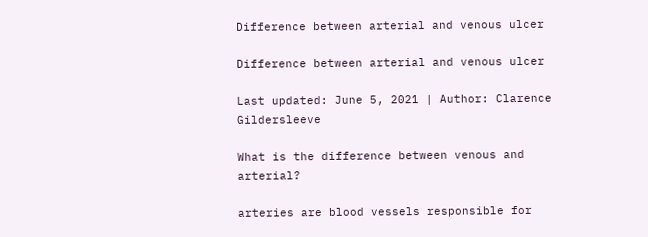Difference between arterial and venous ulcer

Difference between arterial and venous ulcer

Last updated: June 5, 2021 | Author: Clarence Gildersleeve

What is the difference between venous and arterial?

arteries are blood vessels responsible for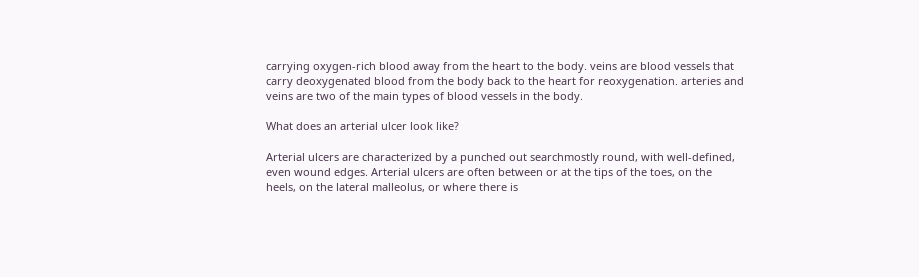carrying oxygen-rich blood away from the heart to the body. veins are blood vessels that carry deoxygenated blood from the body back to the heart for reoxygenation. arteries and veins are two of the main types of blood vessels in the body.

What does an arterial ulcer look like?

Arterial ulcers are characterized by a punched out searchmostly round, with well-defined, even wound edges. Arterial ulcers are often between or at the tips of the toes, on the heels, on the lateral malleolus, or where there is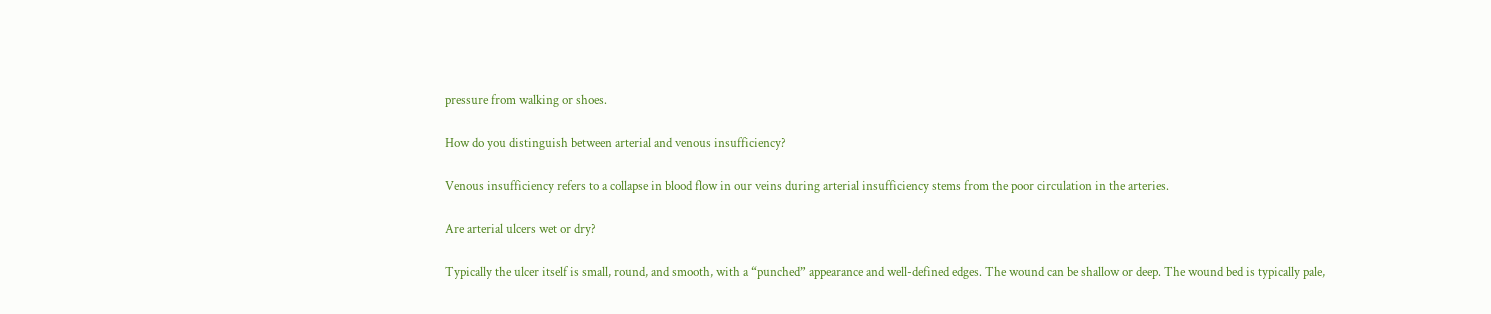pressure from walking or shoes.

How do you distinguish between arterial and venous insufficiency?

Venous insufficiency refers to a collapse in blood flow in our veins during arterial insufficiency stems from the poor circulation in the arteries.

Are arterial ulcers wet or dry?

Typically the ulcer itself is small, round, and smooth, with a “punched” appearance and well-defined edges. The wound can be shallow or deep. The wound bed is typically pale,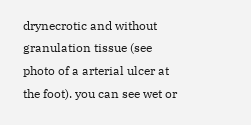drynecrotic and without granulation tissue (see photo of a arterial ulcer at the foot). you can see wet or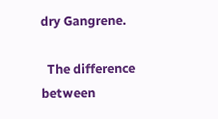dry Gangrene.

  The difference between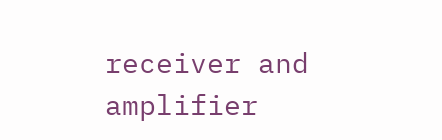receiver and amplifier